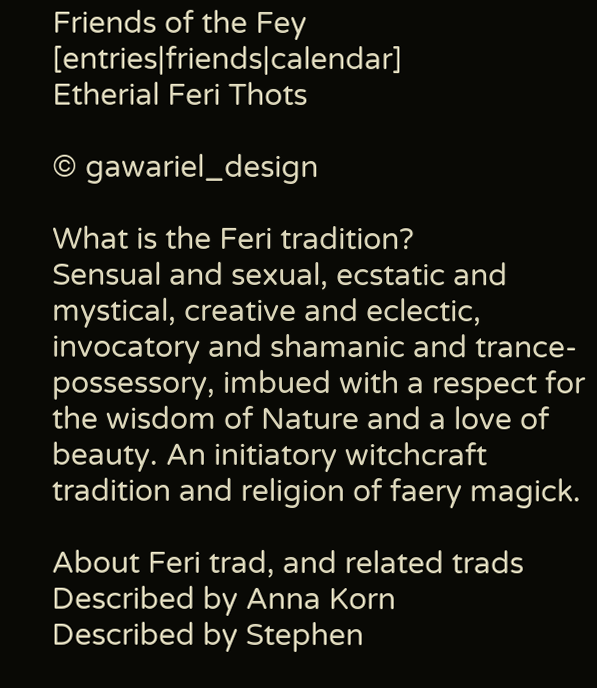Friends of the Fey [entries|friends|calendar]
Etherial Feri Thots

© gawariel_design

What is the Feri tradition?
Sensual and sexual, ecstatic and mystical, creative and eclectic, invocatory and shamanic and trance-possessory, imbued with a respect for the wisdom of Nature and a love of beauty. An initiatory witchcraft tradition and religion of faery magick.

About Feri trad, and related trads
Described by Anna Korn
Described by Stephen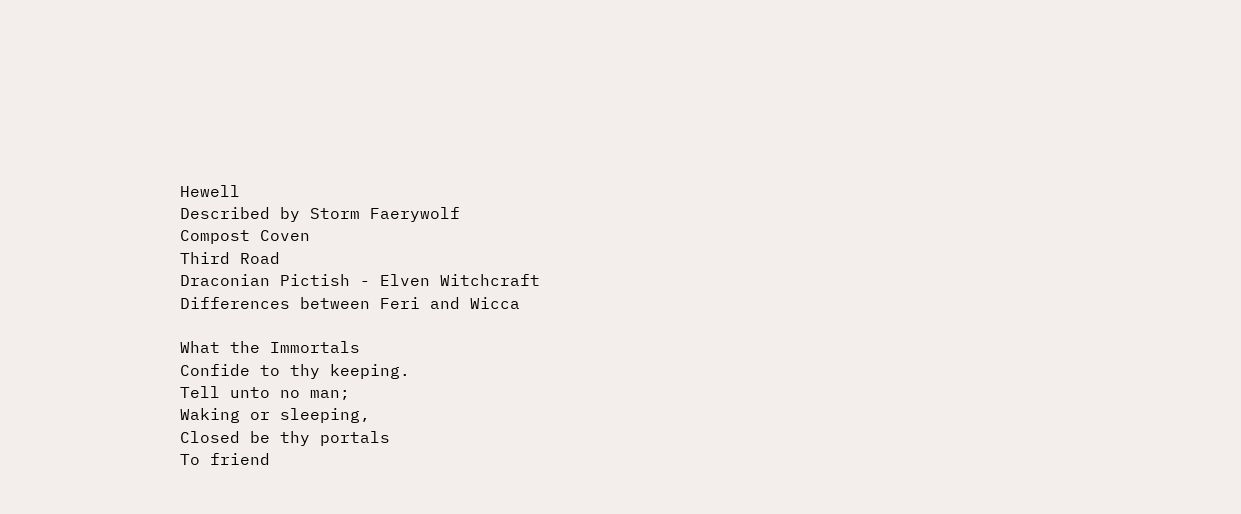Hewell
Described by Storm Faerywolf
Compost Coven
Third Road
Draconian Pictish - Elven Witchcraft
Differences between Feri and Wicca

What the Immortals
Confide to thy keeping.
Tell unto no man;
Waking or sleeping,
Closed be thy portals
To friend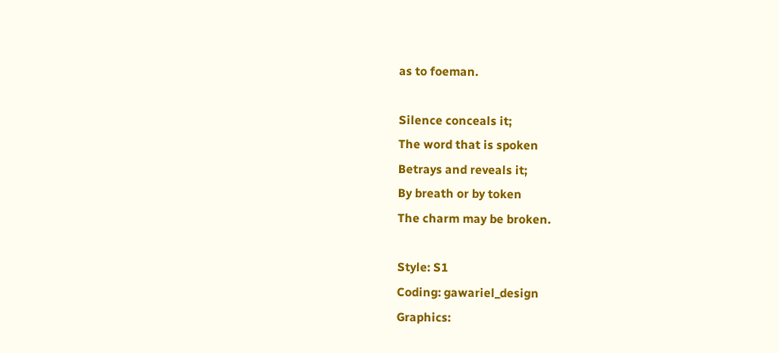as to foeman.

Silence conceals it;
The word that is spoken
Betrays and reveals it;
By breath or by token
The charm may be broken.

Style: S1
Coding: gawariel_design
Graphics: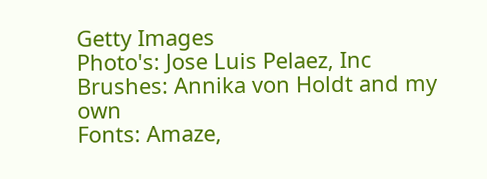Getty Images
Photo's: Jose Luis Pelaez, Inc
Brushes: Annika von Holdt and my own
Fonts: Amaze,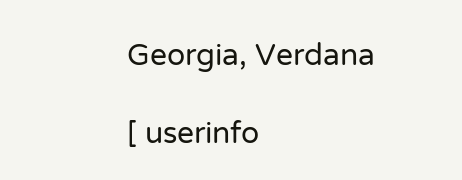Georgia, Verdana

[ userinfo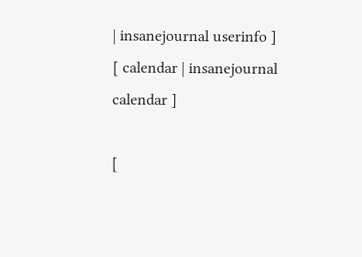| insanejournal userinfo ]
[ calendar | insanejournal calendar ]

[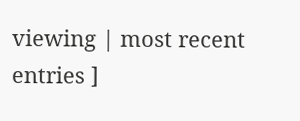viewing | most recent entries ]